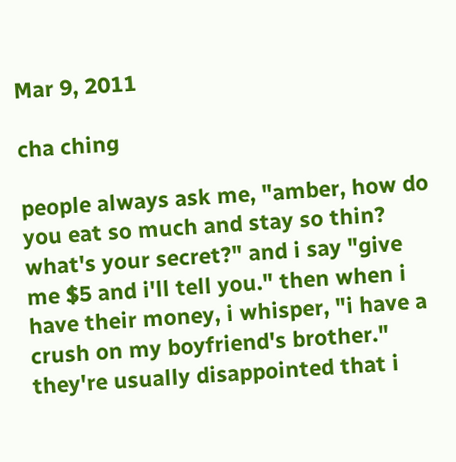Mar 9, 2011

cha ching

people always ask me, "amber, how do you eat so much and stay so thin? what's your secret?" and i say "give me $5 and i'll tell you." then when i have their money, i whisper, "i have a crush on my boyfriend's brother." they're usually disappointed that i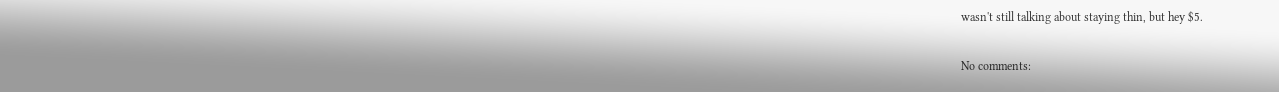wasn't still talking about staying thin, but hey $5.

No comments: